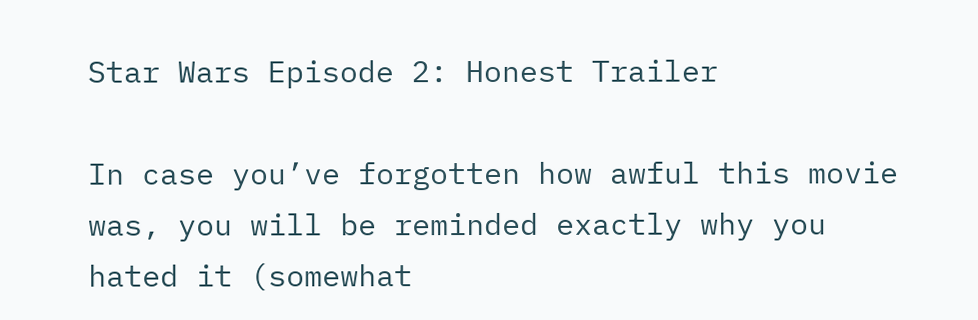Star Wars Episode 2: Honest Trailer

In case you’ve forgotten how awful this movie was, you will be reminded exactly why you hated it (somewhat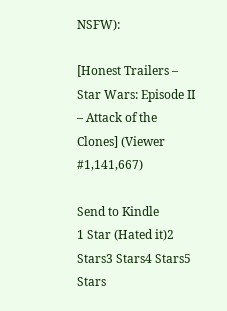NSFW):

[Honest Trailers – Star Wars: Episode II – Attack of the Clones] (Viewer #1,141,667)

Send to Kindle
1 Star (Hated it)2 Stars3 Stars4 Stars5 Stars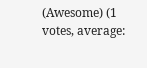(Awesome) (1 votes, average: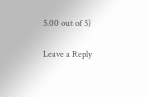5.00 out of 5)

Leave a Reply